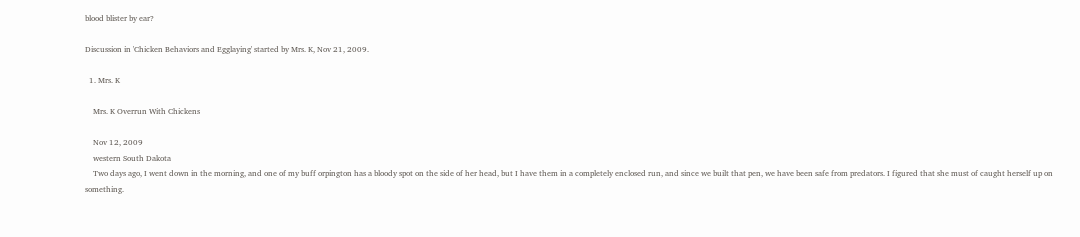blood blister by ear?

Discussion in 'Chicken Behaviors and Egglaying' started by Mrs. K, Nov 21, 2009.

  1. Mrs. K

    Mrs. K Overrun With Chickens

    Nov 12, 2009
    western South Dakota
    Two days ago, I went down in the morning, and one of my buff orpington has a bloody spot on the side of her head, but I have them in a completely enclosed run, and since we built that pen, we have been safe from predators. I figured that she must of caught herself up on something.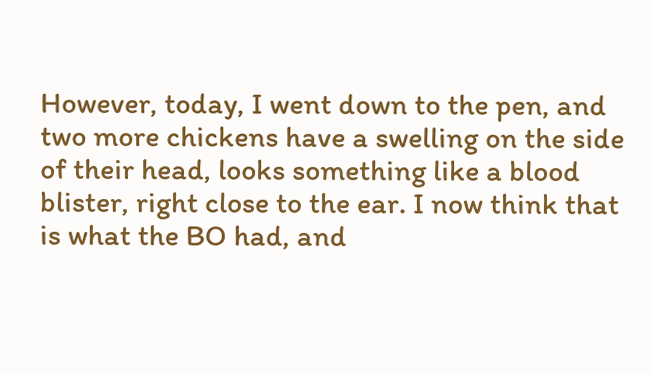However, today, I went down to the pen, and two more chickens have a swelling on the side of their head, looks something like a blood blister, right close to the ear. I now think that is what the BO had, and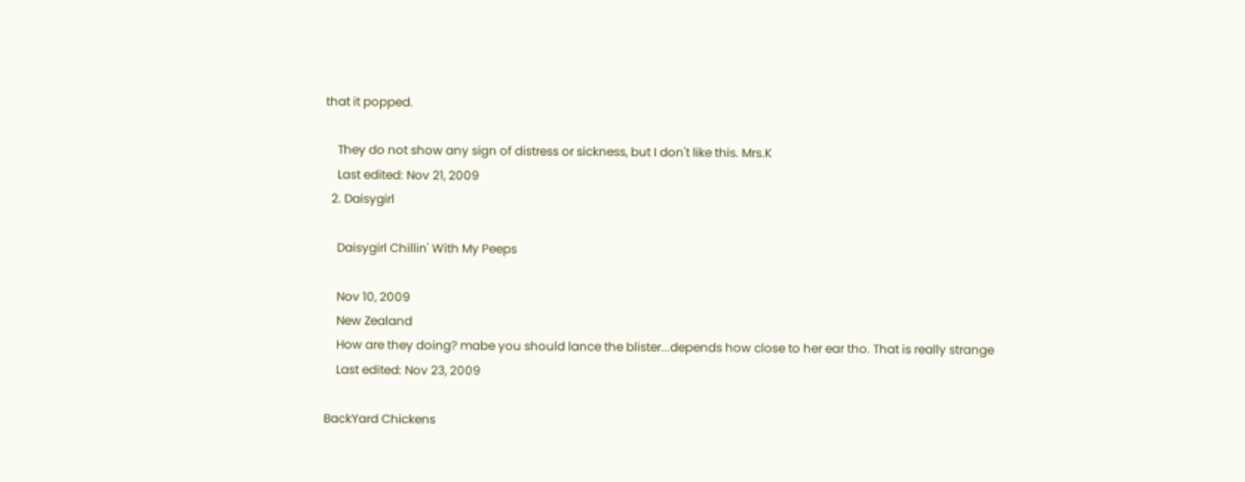that it popped.

    They do not show any sign of distress or sickness, but I don't like this. Mrs.K
    Last edited: Nov 21, 2009
  2. Daisygirl

    Daisygirl Chillin' With My Peeps

    Nov 10, 2009
    New Zealand
    How are they doing? mabe you should lance the blister...depends how close to her ear tho. That is really strange
    Last edited: Nov 23, 2009

BackYard Chickens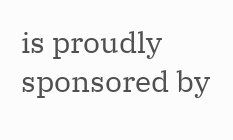is proudly sponsored by